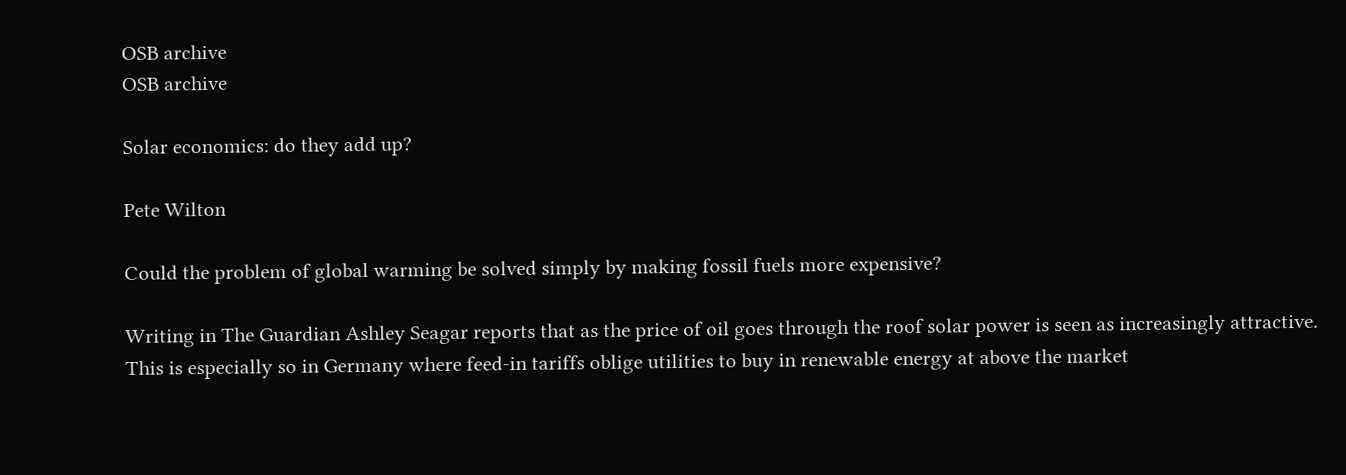OSB archive
OSB archive

Solar economics: do they add up?

Pete Wilton

Could the problem of global warming be solved simply by making fossil fuels more expensive?

Writing in The Guardian Ashley Seagar reports that as the price of oil goes through the roof solar power is seen as increasingly attractive. This is especially so in Germany where feed-in tariffs oblige utilities to buy in renewable energy at above the market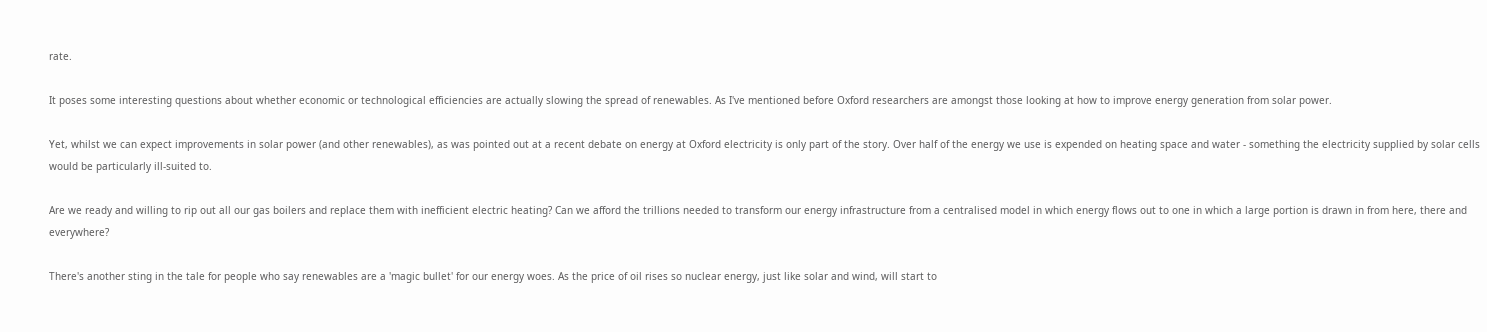rate.

It poses some interesting questions about whether economic or technological efficiencies are actually slowing the spread of renewables. As I've mentioned before Oxford researchers are amongst those looking at how to improve energy generation from solar power.

Yet, whilst we can expect improvements in solar power (and other renewables), as was pointed out at a recent debate on energy at Oxford electricity is only part of the story. Over half of the energy we use is expended on heating space and water - something the electricity supplied by solar cells would be particularly ill-suited to.

Are we ready and willing to rip out all our gas boilers and replace them with inefficient electric heating? Can we afford the trillions needed to transform our energy infrastructure from a centralised model in which energy flows out to one in which a large portion is drawn in from here, there and everywhere?

There's another sting in the tale for people who say renewables are a 'magic bullet' for our energy woes. As the price of oil rises so nuclear energy, just like solar and wind, will start to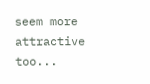seem more attractive too...